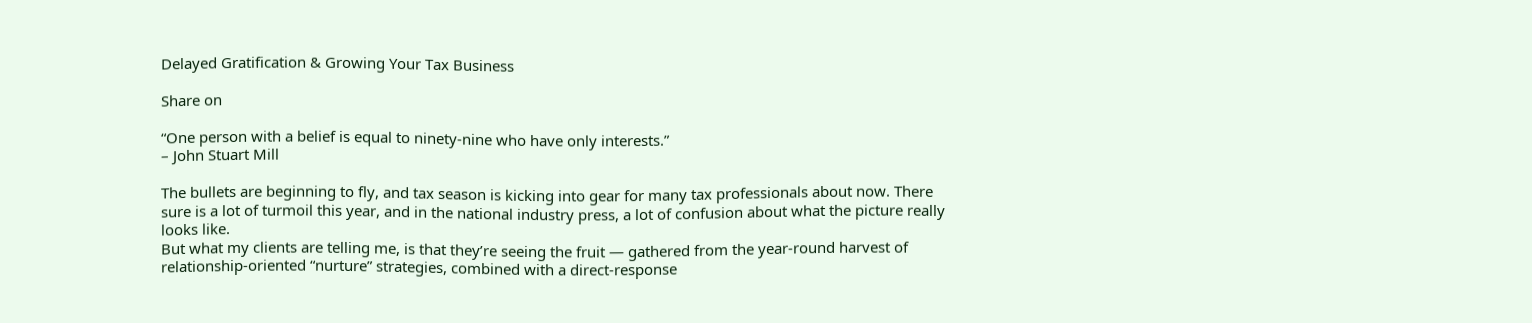Delayed Gratification & Growing Your Tax Business

Share on

“One person with a belief is equal to ninety-nine who have only interests.”
– John Stuart Mill

The bullets are beginning to fly, and tax season is kicking into gear for many tax professionals about now. There sure is a lot of turmoil this year, and in the national industry press, a lot of confusion about what the picture really looks like.
But what my clients are telling me, is that they’re seeing the fruit — gathered from the year-round harvest of relationship-oriented “nurture” strategies, combined with a direct-response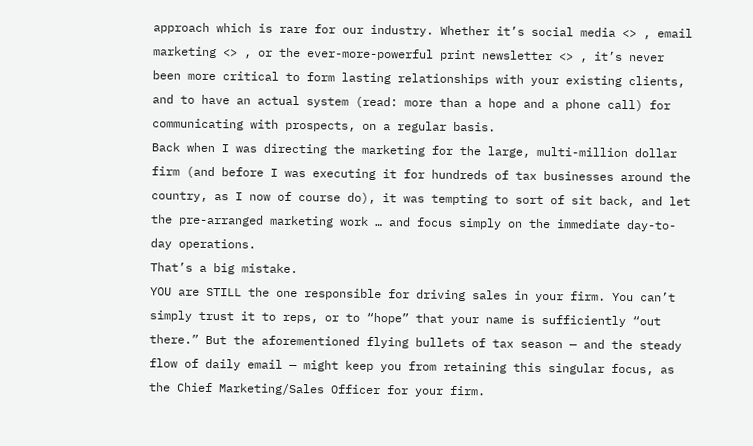approach which is rare for our industry. Whether it’s social media <> , email marketing <> , or the ever-more-powerful print newsletter <> , it’s never been more critical to form lasting relationships with your existing clients, and to have an actual system (read: more than a hope and a phone call) for communicating with prospects, on a regular basis.
Back when I was directing the marketing for the large, multi-million dollar firm (and before I was executing it for hundreds of tax businesses around the country, as I now of course do), it was tempting to sort of sit back, and let the pre-arranged marketing work … and focus simply on the immediate day-to-day operations.
That’s a big mistake.
YOU are STILL the one responsible for driving sales in your firm. You can’t simply trust it to reps, or to “hope” that your name is sufficiently “out there.” But the aforementioned flying bullets of tax season — and the steady flow of daily email — might keep you from retaining this singular focus, as the Chief Marketing/Sales Officer for your firm.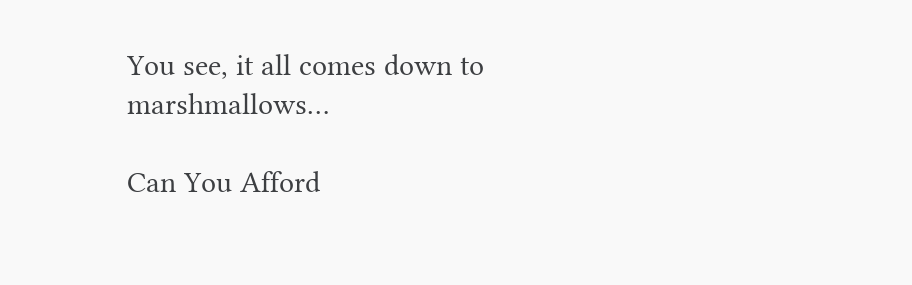You see, it all comes down to marshmallows…

Can You Afford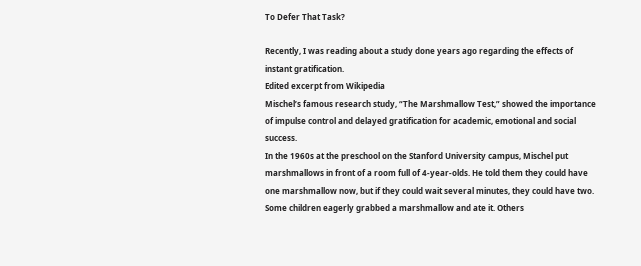To Defer That Task?

Recently, I was reading about a study done years ago regarding the effects of instant gratification.
Edited excerpt from Wikipedia
Mischel’s famous research study, “The Marshmallow Test,” showed the importance of impulse control and delayed gratification for academic, emotional and social success.
In the 1960s at the preschool on the Stanford University campus, Mischel put marshmallows in front of a room full of 4-year-olds. He told them they could have one marshmallow now, but if they could wait several minutes, they could have two. Some children eagerly grabbed a marshmallow and ate it. Others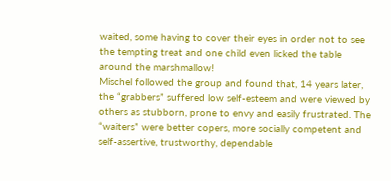waited, some having to cover their eyes in order not to see the tempting treat and one child even licked the table around the marshmallow!
Mischel followed the group and found that, 14 years later, the “grabbers” suffered low self-esteem and were viewed by others as stubborn, prone to envy and easily frustrated. The “waiters” were better copers, more socially competent and self-assertive, trustworthy, dependable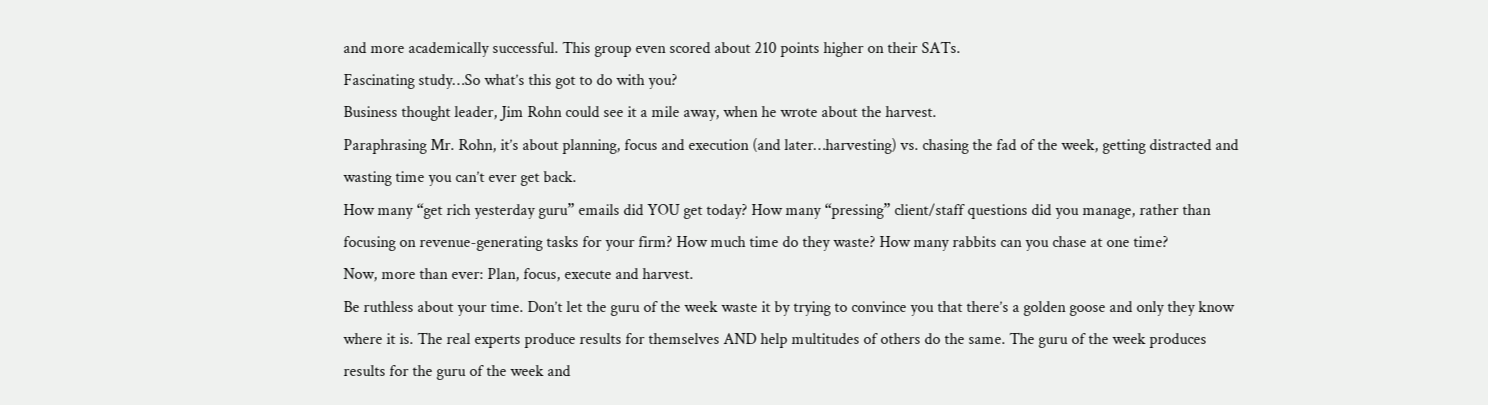and more academically successful. This group even scored about 210 points higher on their SATs.
Fascinating study…So what’s this got to do with you?
Business thought leader, Jim Rohn could see it a mile away, when he wrote about the harvest.
Paraphrasing Mr. Rohn, it’s about planning, focus and execution (and later…harvesting) vs. chasing the fad of the week, getting distracted and wasting time you can’t ever get back.
How many “get rich yesterday guru” emails did YOU get today? How many “pressing” client/staff questions did you manage, rather than focusing on revenue-generating tasks for your firm? How much time do they waste? How many rabbits can you chase at one time?
Now, more than ever: Plan, focus, execute and harvest.
Be ruthless about your time. Don’t let the guru of the week waste it by trying to convince you that there’s a golden goose and only they know where it is. The real experts produce results for themselves AND help multitudes of others do the same. The guru of the week produces results for the guru of the week and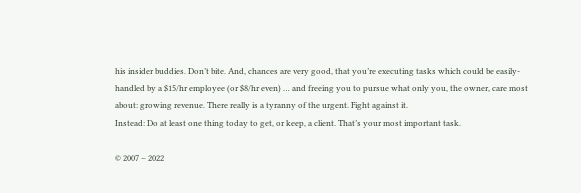his insider buddies. Don’t bite. And, chances are very good, that you’re executing tasks which could be easily-handled by a $15/hr employee (or $8/hr even) … and freeing you to pursue what only you, the owner, care most about: growing revenue. There really is a tyranny of the urgent. Fight against it.
Instead: Do at least one thing today to get, or keep, a client. That’s your most important task.

© 2007 – 2022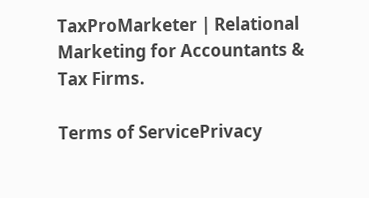TaxProMarketer | Relational Marketing for Accountants & Tax Firms.

Terms of ServicePrivacy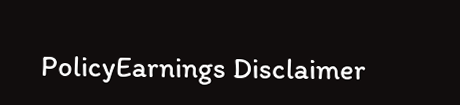PolicyEarnings Disclaimer